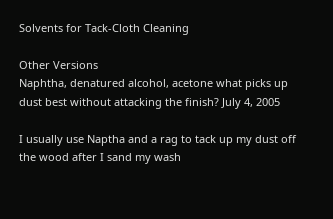Solvents for Tack-Cloth Cleaning

Other Versions
Naphtha, denatured alcohol, acetone what picks up dust best without attacking the finish? July 4, 2005

I usually use Naptha and a rag to tack up my dust off the wood after I sand my wash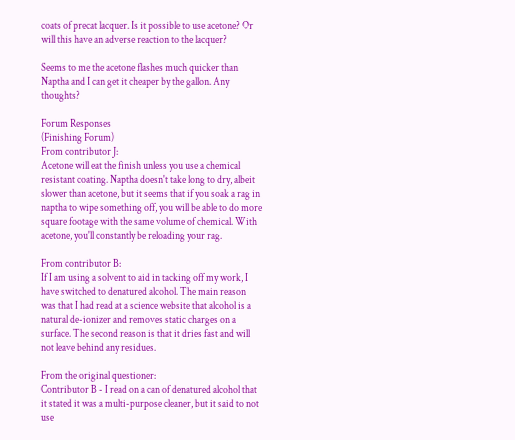coats of precat lacquer. Is it possible to use acetone? Or will this have an adverse reaction to the lacquer?

Seems to me the acetone flashes much quicker than Naptha and I can get it cheaper by the gallon. Any thoughts?

Forum Responses
(Finishing Forum)
From contributor J:
Acetone will eat the finish unless you use a chemical resistant coating. Naptha doesn't take long to dry, albeit slower than acetone, but it seems that if you soak a rag in naptha to wipe something off, you will be able to do more square footage with the same volume of chemical. With acetone, you'll constantly be reloading your rag.

From contributor B:
If I am using a solvent to aid in tacking off my work, I have switched to denatured alcohol. The main reason was that I had read at a science website that alcohol is a natural de-ionizer and removes static charges on a surface. The second reason is that it dries fast and will not leave behind any residues.

From the original questioner:
Contributor B - I read on a can of denatured alcohol that it stated it was a multi-purpose cleaner, but it said to not use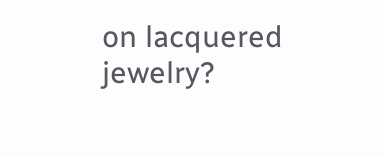on lacquered jewelry?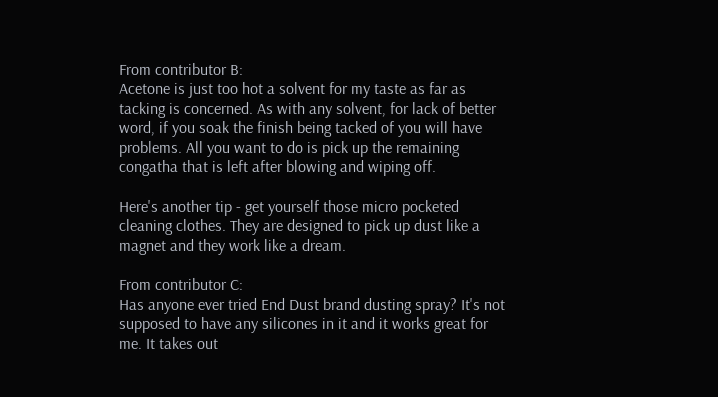From contributor B:
Acetone is just too hot a solvent for my taste as far as tacking is concerned. As with any solvent, for lack of better word, if you soak the finish being tacked of you will have problems. All you want to do is pick up the remaining congatha that is left after blowing and wiping off.

Here's another tip - get yourself those micro pocketed cleaning clothes. They are designed to pick up dust like a magnet and they work like a dream.

From contributor C:
Has anyone ever tried End Dust brand dusting spray? It's not supposed to have any silicones in it and it works great for me. It takes out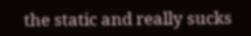the static and really sucks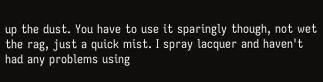up the dust. You have to use it sparingly though, not wet the rag, just a quick mist. I spray lacquer and haven't had any problems using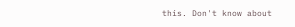this. Don't know about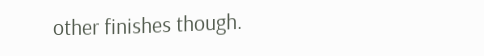other finishes though.